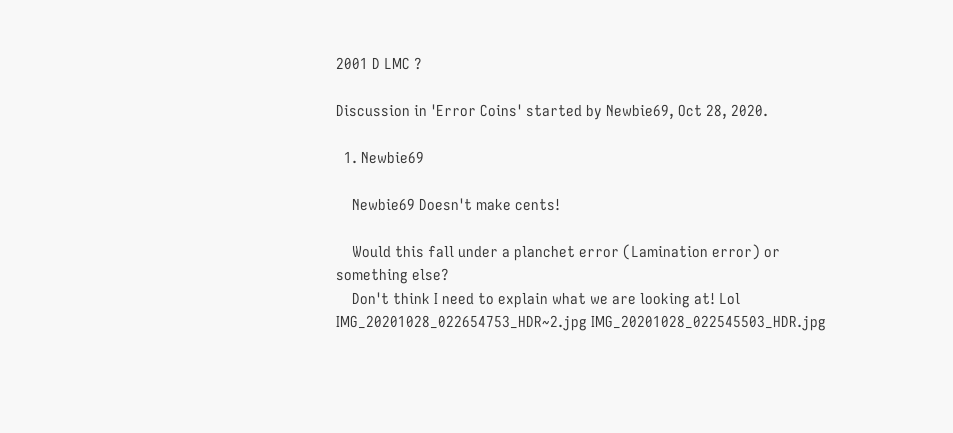2001 D LMC ?

Discussion in 'Error Coins' started by Newbie69, Oct 28, 2020.

  1. Newbie69

    Newbie69 Doesn't make cents!

    Would this fall under a planchet error (Lamination error) or something else?
    Don't think I need to explain what we are looking at! Lol IMG_20201028_022654753_HDR~2.jpg IMG_20201028_022545503_HDR.jpg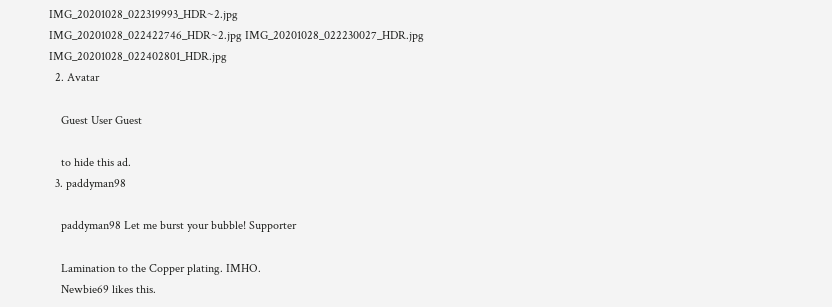IMG_20201028_022319993_HDR~2.jpg IMG_20201028_022422746_HDR~2.jpg IMG_20201028_022230027_HDR.jpg IMG_20201028_022402801_HDR.jpg
  2. Avatar

    Guest User Guest

    to hide this ad.
  3. paddyman98

    paddyman98 Let me burst your bubble! Supporter

    Lamination to the Copper plating. IMHO.
    Newbie69 likes this.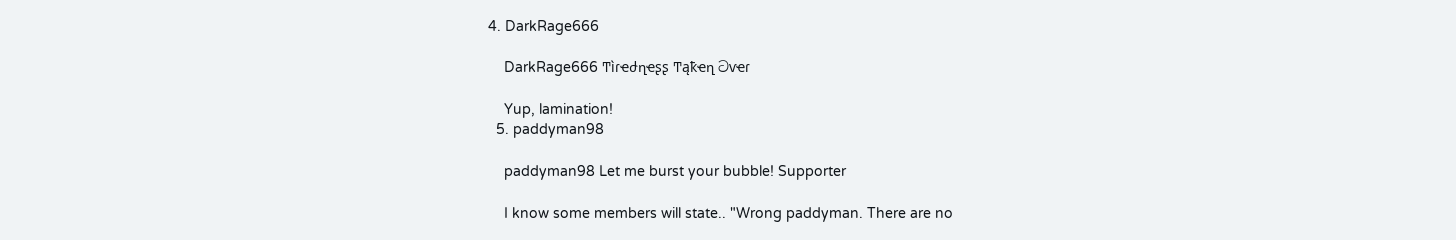4. DarkRage666

    DarkRage666 Ͳìɾҽժղҽʂʂ Ͳąҟҽղ ටѵҽɾ

    Yup, lamination!
  5. paddyman98

    paddyman98 Let me burst your bubble! Supporter

    I know some members will state.. "Wrong paddyman. There are no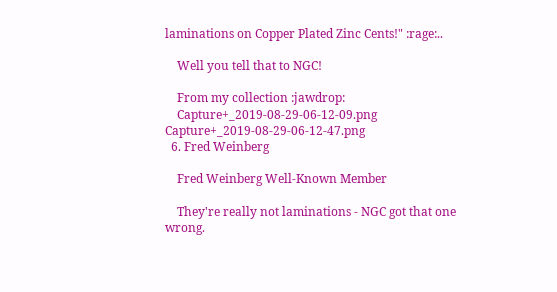laminations on Copper Plated Zinc Cents!" :rage:..

    Well you tell that to NGC!

    From my collection :jawdrop:
    Capture+_2019-08-29-06-12-09.png Capture+_2019-08-29-06-12-47.png
  6. Fred Weinberg

    Fred Weinberg Well-Known Member

    They're really not laminations - NGC got that one wrong.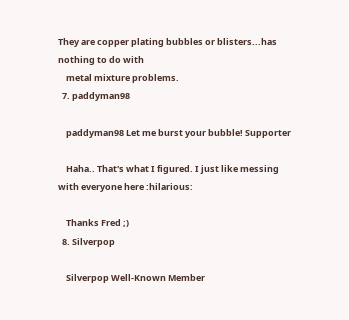They are copper plating bubbles or blisters...has nothing to do with
    metal mixture problems.
  7. paddyman98

    paddyman98 Let me burst your bubble! Supporter

    Haha.. That's what I figured. I just like messing with everyone here :hilarious:

    Thanks Fred ;)
  8. Silverpop

    Silverpop Well-Known Member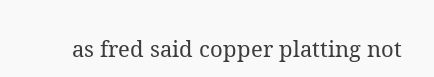as fred said copper platting not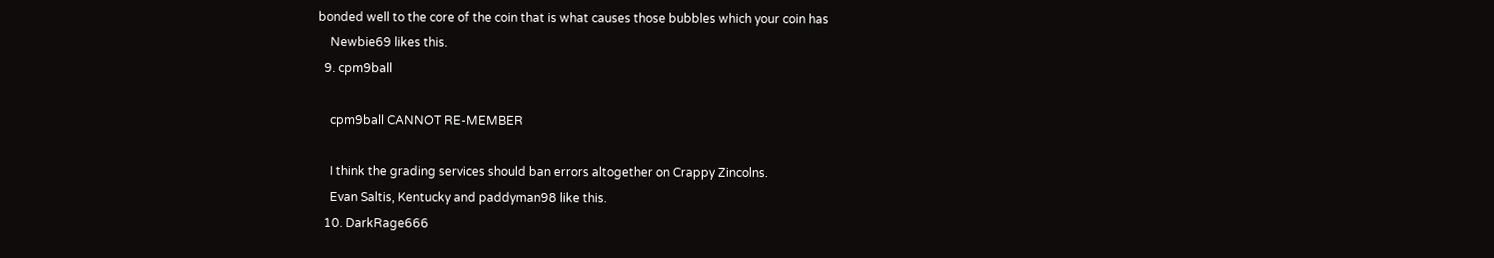bonded well to the core of the coin that is what causes those bubbles which your coin has
    Newbie69 likes this.
  9. cpm9ball

    cpm9ball CANNOT RE-MEMBER

    I think the grading services should ban errors altogether on Crappy Zincolns.
    Evan Saltis, Kentucky and paddyman98 like this.
  10. DarkRage666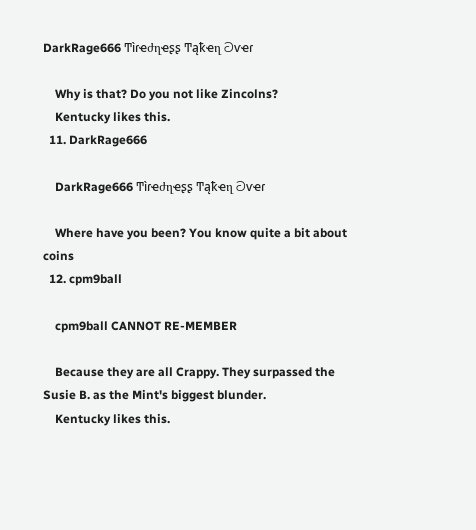DarkRage666 Ͳìɾҽժղҽʂʂ Ͳąҟҽղ ටѵҽɾ

    Why is that? Do you not like Zincolns?
    Kentucky likes this.
  11. DarkRage666

    DarkRage666 Ͳìɾҽժղҽʂʂ Ͳąҟҽղ ටѵҽɾ

    Where have you been? You know quite a bit about coins
  12. cpm9ball

    cpm9ball CANNOT RE-MEMBER

    Because they are all Crappy. They surpassed the Susie B. as the Mint's biggest blunder.
    Kentucky likes this.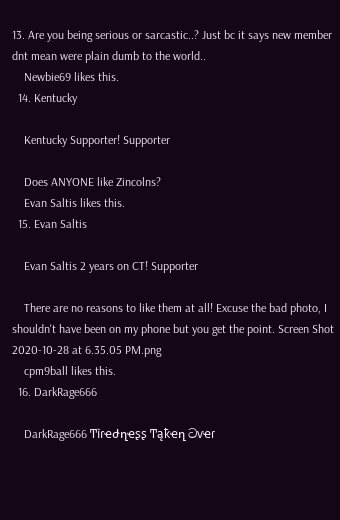13. Are you being serious or sarcastic..? Just bc it says new member dnt mean were plain dumb to the world..
    Newbie69 likes this.
  14. Kentucky

    Kentucky Supporter! Supporter

    Does ANYONE like Zincolns?
    Evan Saltis likes this.
  15. Evan Saltis

    Evan Saltis 2 years on CT! Supporter

    There are no reasons to like them at all! Excuse the bad photo, I shouldn't have been on my phone but you get the point. Screen Shot 2020-10-28 at 6.35.05 PM.png
    cpm9ball likes this.
  16. DarkRage666

    DarkRage666 Ͳìɾҽժղҽʂʂ Ͳąҟҽղ ටѵҽɾ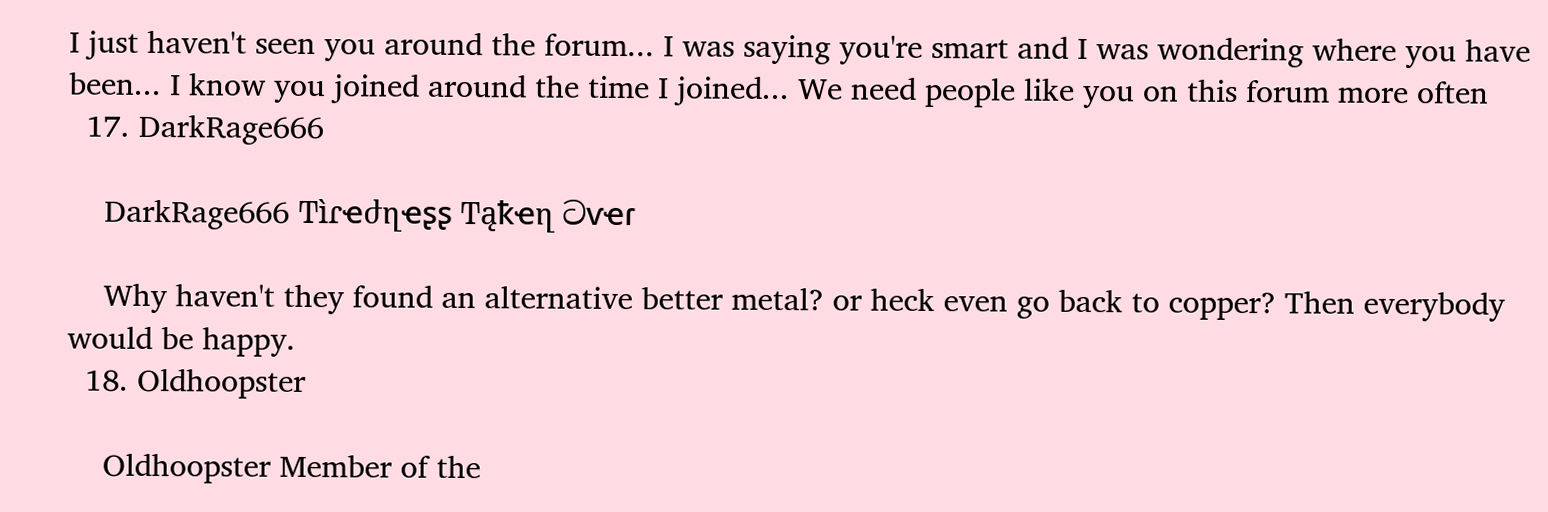I just haven't seen you around the forum... I was saying you're smart and I was wondering where you have been... I know you joined around the time I joined... We need people like you on this forum more often
  17. DarkRage666

    DarkRage666 Ͳìɾҽժղҽʂʂ Ͳąҟҽղ ටѵҽɾ

    Why haven't they found an alternative better metal? or heck even go back to copper? Then everybody would be happy.
  18. Oldhoopster

    Oldhoopster Member of the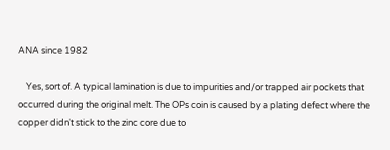ANA since 1982

    Yes, sort of. A typical lamination is due to impurities and/or trapped air pockets that occurred during the original melt. The OPs coin is caused by a plating defect where the copper didn't stick to the zinc core due to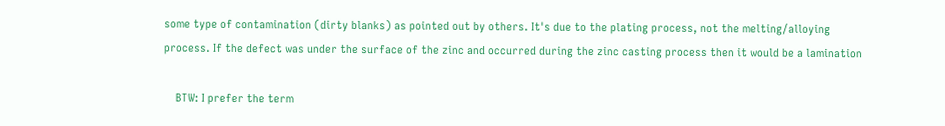some type of contamination (dirty blanks) as pointed out by others. It's due to the plating process, not the melting/alloying process. If the defect was under the surface of the zinc and occurred during the zinc casting process then it would be a lamination

    BTW: I prefer the term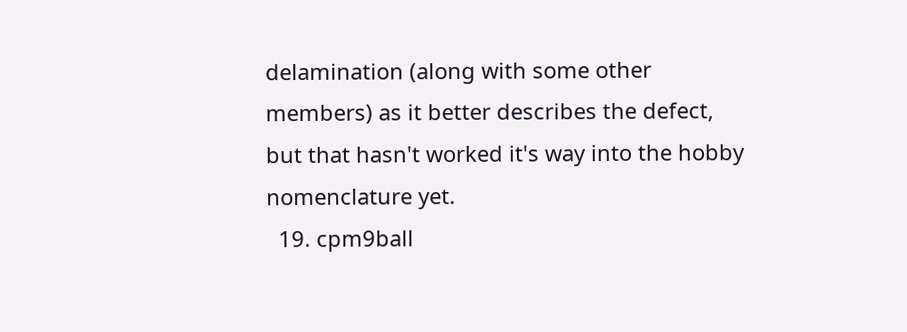delamination (along with some other members) as it better describes the defect, but that hasn't worked it's way into the hobby nomenclature yet.
  19. cpm9ball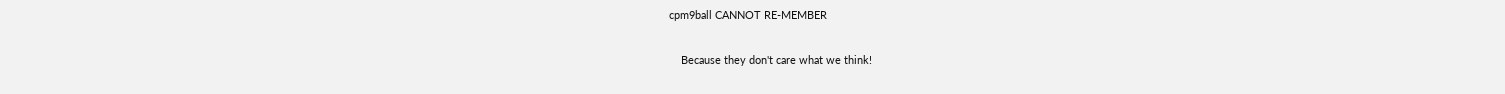cpm9ball CANNOT RE-MEMBER

    Because they don't care what we think!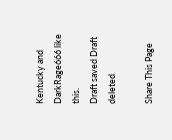Kentucky and DarkRage666 like this.
Draft saved Draft deleted

Share This Page